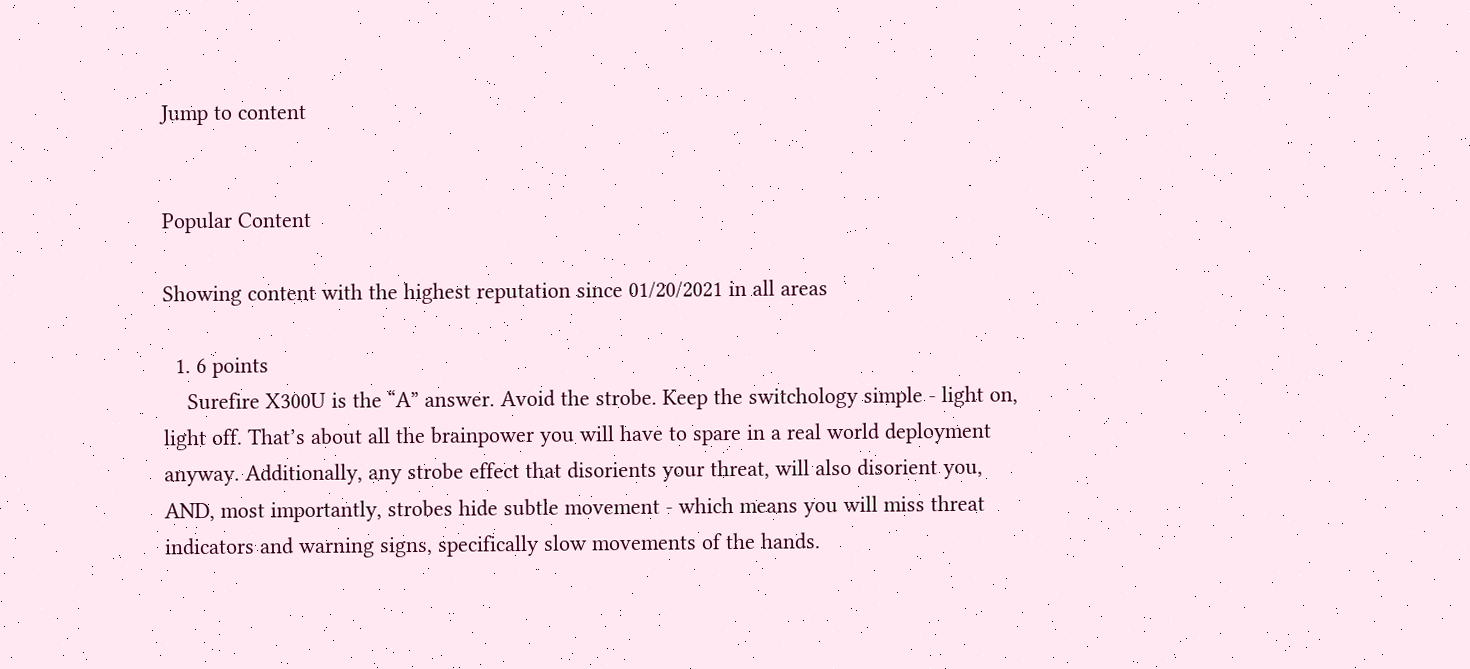Jump to content


Popular Content

Showing content with the highest reputation since 01/20/2021 in all areas

  1. 6 points
    Surefire X300U is the “A” answer. Avoid the strobe. Keep the switchology simple - light on, light off. That’s about all the brainpower you will have to spare in a real world deployment anyway. Additionally, any strobe effect that disorients your threat, will also disorient you, AND, most importantly, strobes hide subtle movement - which means you will miss threat indicators and warning signs, specifically slow movements of the hands.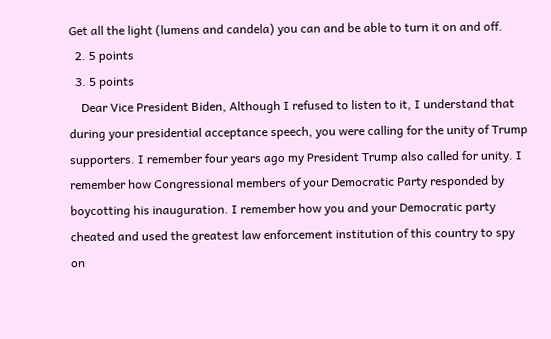Get all the light (lumens and candela) you can and be able to turn it on and off.
  2. 5 points
  3. 5 points
    Dear Vice President Biden, Although I refused to listen to it, I understand that during your presidential acceptance speech, you were calling for the unity of Trump supporters. I remember four years ago my President Trump also called for unity. I remember how Congressional members of your Democratic Party responded by boycotting his inauguration. I remember how you and your Democratic party cheated and used the greatest law enforcement institution of this country to spy on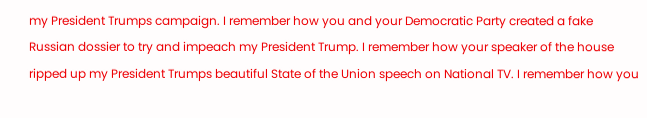my President Trumps campaign. I remember how you and your Democratic Party created a fake Russian dossier to try and impeach my President Trump. I remember how your speaker of the house ripped up my President Trumps beautiful State of the Union speech on National TV. I remember how you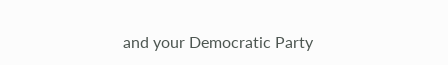and your Democratic Party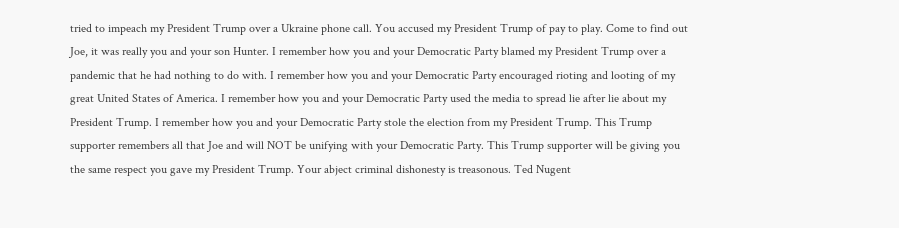tried to impeach my President Trump over a Ukraine phone call. You accused my President Trump of pay to play. Come to find out Joe, it was really you and your son Hunter. I remember how you and your Democratic Party blamed my President Trump over a pandemic that he had nothing to do with. I remember how you and your Democratic Party encouraged rioting and looting of my great United States of America. I remember how you and your Democratic Party used the media to spread lie after lie about my President Trump. I remember how you and your Democratic Party stole the election from my President Trump. This Trump supporter remembers all that Joe and will NOT be unifying with your Democratic Party. This Trump supporter will be giving you the same respect you gave my President Trump. Your abject criminal dishonesty is treasonous. Ted Nugent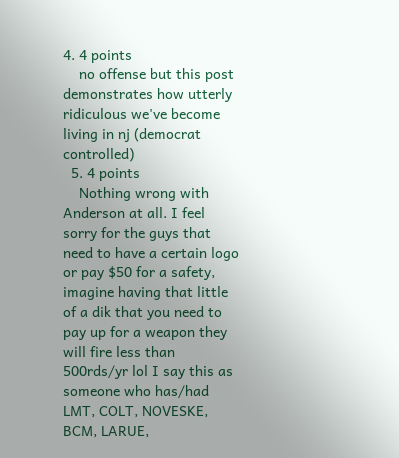4. 4 points
    no offense but this post demonstrates how utterly ridiculous we've become living in nj (democrat controlled)
  5. 4 points
    Nothing wrong with Anderson at all. I feel sorry for the guys that need to have a certain logo or pay $50 for a safety, imagine having that little of a dik that you need to pay up for a weapon they will fire less than 500rds/yr lol I say this as someone who has/had LMT, COLT, NOVESKE, BCM, LARUE,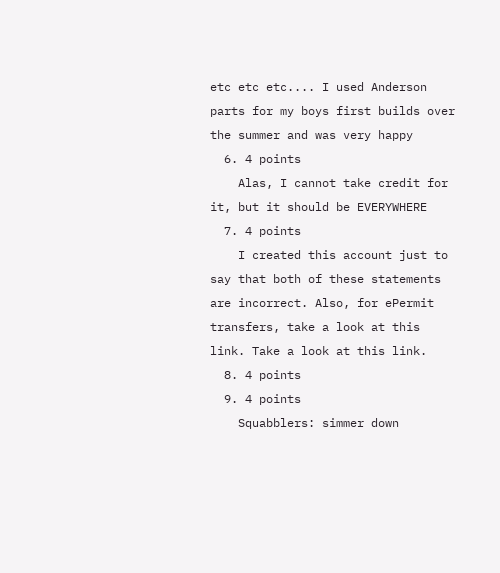etc etc etc.... I used Anderson parts for my boys first builds over the summer and was very happy
  6. 4 points
    Alas, I cannot take credit for it, but it should be EVERYWHERE
  7. 4 points
    I created this account just to say that both of these statements are incorrect. Also, for ePermit transfers, take a look at this link. Take a look at this link.
  8. 4 points
  9. 4 points
    Squabblers: simmer down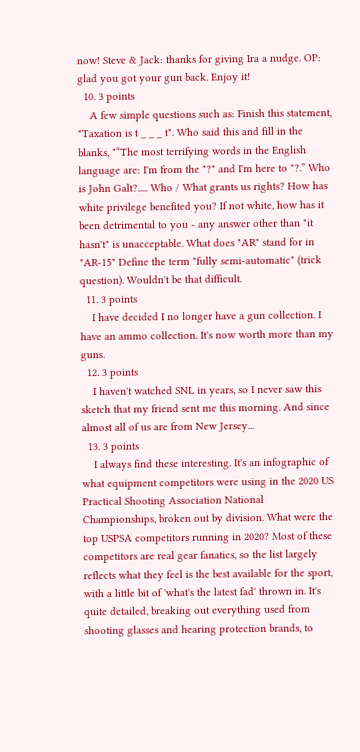now! Steve & Jack: thanks for giving Ira a nudge. OP: glad you got your gun back. Enjoy it!
  10. 3 points
    A few simple questions such as: Finish this statement, "Taxation is t _ _ _ t". Who said this and fill in the blanks, "“The most terrifying words in the English language are: I'm from the "?" and I'm here to "?.” Who is John Galt?..... Who / What grants us rights? How has white privilege benefited you? If not white, how has it been detrimental to you - any answer other than "it hasn't" is unacceptable. What does "AR" stand for in "AR-15" Define the term "fully semi-automatic" (trick question). Wouldn't be that difficult.
  11. 3 points
    I have decided I no longer have a gun collection. I have an ammo collection. It's now worth more than my guns.
  12. 3 points
    I haven't watched SNL in years, so I never saw this sketch that my friend sent me this morning. And since almost all of us are from New Jersey...
  13. 3 points
    I always find these interesting. It's an infographic of what equipment competitors were using in the 2020 US Practical Shooting Association National Championships, broken out by division. What were the top USPSA competitors running in 2020? Most of these competitors are real gear fanatics, so the list largely reflects what they feel is the best available for the sport, with a little bit of 'what's the latest fad' thrown in. It's quite detailed, breaking out everything used from shooting glasses and hearing protection brands, to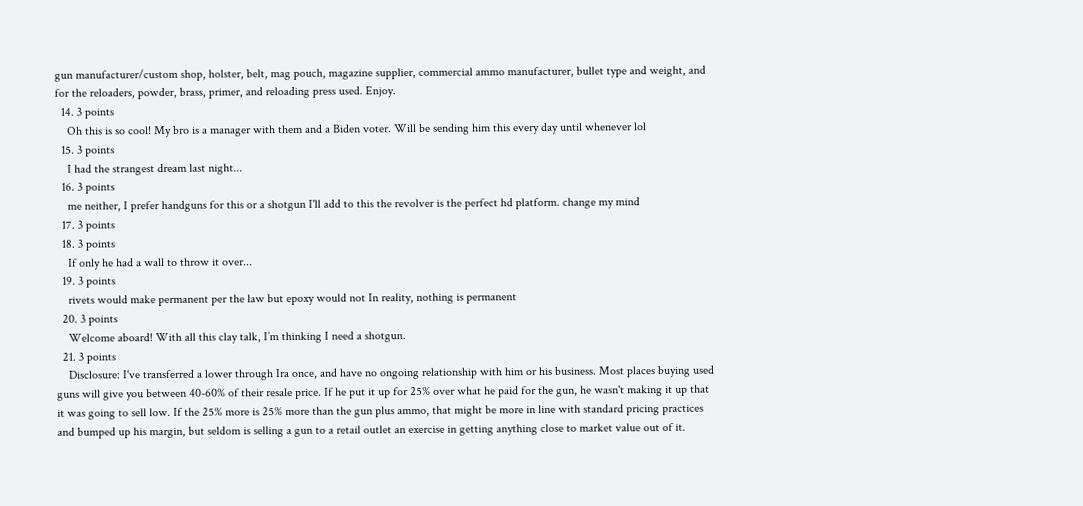gun manufacturer/custom shop, holster, belt, mag pouch, magazine supplier, commercial ammo manufacturer, bullet type and weight, and for the reloaders, powder, brass, primer, and reloading press used. Enjoy.
  14. 3 points
    Oh this is so cool! My bro is a manager with them and a Biden voter. Will be sending him this every day until whenever lol
  15. 3 points
    I had the strangest dream last night...
  16. 3 points
    me neither, I prefer handguns for this or a shotgun I'll add to this the revolver is the perfect hd platform. change my mind
  17. 3 points
  18. 3 points
    If only he had a wall to throw it over...
  19. 3 points
    rivets would make permanent per the law but epoxy would not In reality, nothing is permanent
  20. 3 points
    Welcome aboard! With all this clay talk, I’m thinking I need a shotgun.
  21. 3 points
    Disclosure: I've transferred a lower through Ira once, and have no ongoing relationship with him or his business. Most places buying used guns will give you between 40-60% of their resale price. If he put it up for 25% over what he paid for the gun, he wasn't making it up that it was going to sell low. If the 25% more is 25% more than the gun plus ammo, that might be more in line with standard pricing practices and bumped up his margin, but seldom is selling a gun to a retail outlet an exercise in getting anything close to market value out of it.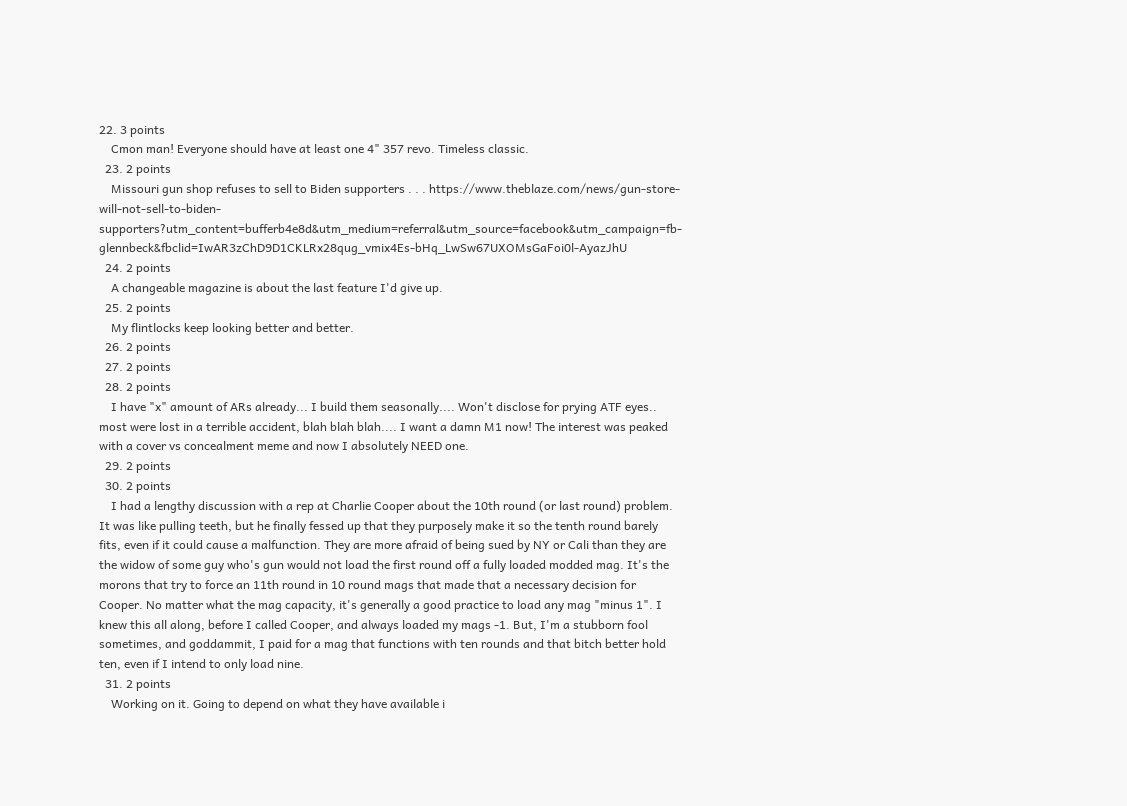22. 3 points
    Cmon man! Everyone should have at least one 4" 357 revo. Timeless classic.
  23. 2 points
    Missouri gun shop refuses to sell to Biden supporters . . . https://www.theblaze.com/news/gun-store-will-not-sell-to-biden-supporters?utm_content=bufferb4e8d&utm_medium=referral&utm_source=facebook&utm_campaign=fb-glennbeck&fbclid=IwAR3zChD9D1CKLRx28qug_vmix4Es-bHq_LwSw67UXOMsGaFoi0l-AyazJhU
  24. 2 points
    A changeable magazine is about the last feature I'd give up.
  25. 2 points
    My flintlocks keep looking better and better.
  26. 2 points
  27. 2 points
  28. 2 points
    I have "x" amount of ARs already... I build them seasonally.... Won't disclose for prying ATF eyes.. most were lost in a terrible accident, blah blah blah.... I want a damn M1 now! The interest was peaked with a cover vs concealment meme and now I absolutely NEED one.
  29. 2 points
  30. 2 points
    I had a lengthy discussion with a rep at Charlie Cooper about the 10th round (or last round) problem. It was like pulling teeth, but he finally fessed up that they purposely make it so the tenth round barely fits, even if it could cause a malfunction. They are more afraid of being sued by NY or Cali than they are the widow of some guy who's gun would not load the first round off a fully loaded modded mag. It's the morons that try to force an 11th round in 10 round mags that made that a necessary decision for Cooper. No matter what the mag capacity, it's generally a good practice to load any mag "minus 1". I knew this all along, before I called Cooper, and always loaded my mags -1. But, I'm a stubborn fool sometimes, and goddammit, I paid for a mag that functions with ten rounds and that bitch better hold ten, even if I intend to only load nine.
  31. 2 points
    Working on it. Going to depend on what they have available i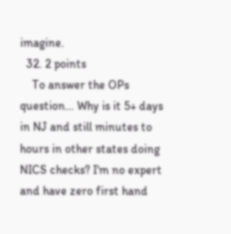imagine.
  32. 2 points
    To answer the OPs question... Why is it 5+ days in NJ and still minutes to hours in other states doing NICS checks? I'm no expert and have zero first hand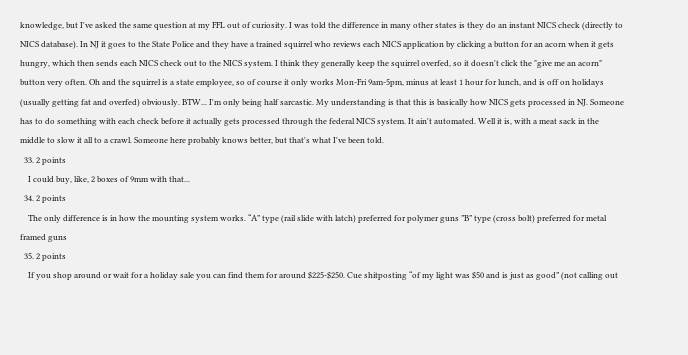knowledge, but I've asked the same question at my FFL out of curiosity. I was told the difference in many other states is they do an instant NICS check (directly to NICS database). In NJ it goes to the State Police and they have a trained squirrel who reviews each NICS application by clicking a button for an acorn when it gets hungry, which then sends each NICS check out to the NICS system. I think they generally keep the squirrel overfed, so it doesn't click the "give me an acorn" button very often. Oh and the squirrel is a state employee, so of course it only works Mon-Fri 9am-5pm, minus at least 1 hour for lunch, and is off on holidays (usually getting fat and overfed) obviously. BTW... I'm only being half sarcastic. My understanding is that this is basically how NICS gets processed in NJ. Someone has to do something with each check before it actually gets processed through the federal NICS system. It ain't automated. Well it is, with a meat sack in the middle to slow it all to a crawl. Someone here probably knows better, but that's what I've been told.
  33. 2 points
    I could buy, like, 2 boxes of 9mm with that...
  34. 2 points
    The only difference is in how the mounting system works. “A” type (rail slide with latch) preferred for polymer guns ”B” type (cross bolt) preferred for metal framed guns
  35. 2 points
    If you shop around or wait for a holiday sale you can find them for around $225-$250. Cue shitposting “of my light was $50 and is just as good” (not calling out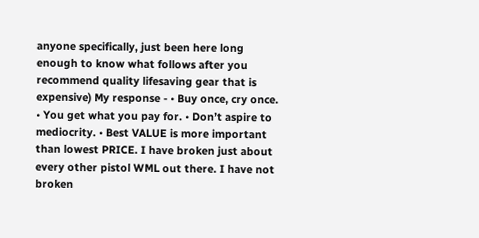anyone specifically, just been here long enough to know what follows after you recommend quality lifesaving gear that is expensive) My response - • Buy once, cry once. • You get what you pay for. • Don’t aspire to mediocrity. • Best VALUE is more important than lowest PRICE. I have broken just about every other pistol WML out there. I have not broken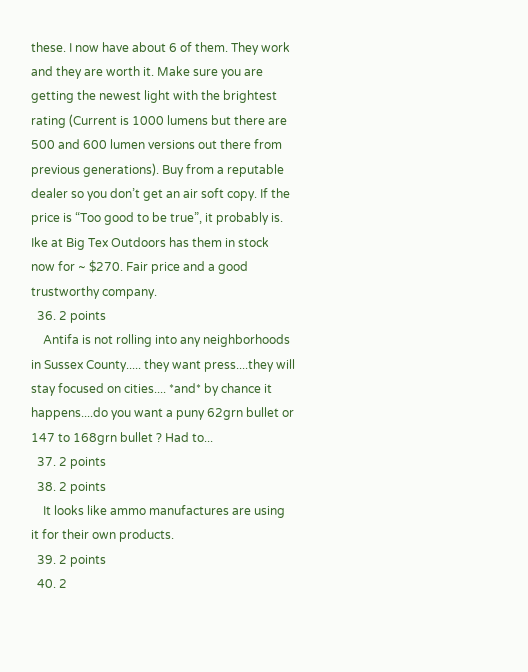these. I now have about 6 of them. They work and they are worth it. Make sure you are getting the newest light with the brightest rating (Current is 1000 lumens but there are 500 and 600 lumen versions out there from previous generations). Buy from a reputable dealer so you don’t get an air soft copy. If the price is “Too good to be true”, it probably is. Ike at Big Tex Outdoors has them in stock now for ~ $270. Fair price and a good trustworthy company.
  36. 2 points
    Antifa is not rolling into any neighborhoods in Sussex County..... they want press....they will stay focused on cities.... *and* by chance it happens....do you want a puny 62grn bullet or 147 to 168grn bullet ? Had to...
  37. 2 points
  38. 2 points
    It looks like ammo manufactures are using it for their own products.
  39. 2 points
  40. 2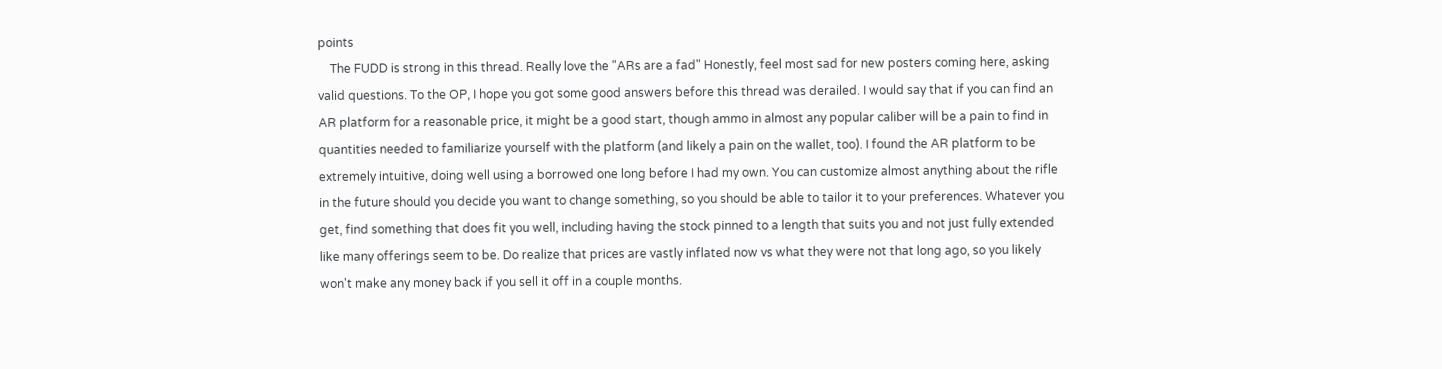points
    The FUDD is strong in this thread. Really love the "ARs are a fad" Honestly, feel most sad for new posters coming here, asking valid questions. To the OP, I hope you got some good answers before this thread was derailed. I would say that if you can find an AR platform for a reasonable price, it might be a good start, though ammo in almost any popular caliber will be a pain to find in quantities needed to familiarize yourself with the platform (and likely a pain on the wallet, too). I found the AR platform to be extremely intuitive, doing well using a borrowed one long before I had my own. You can customize almost anything about the rifle in the future should you decide you want to change something, so you should be able to tailor it to your preferences. Whatever you get, find something that does fit you well, including having the stock pinned to a length that suits you and not just fully extended like many offerings seem to be. Do realize that prices are vastly inflated now vs what they were not that long ago, so you likely won't make any money back if you sell it off in a couple months.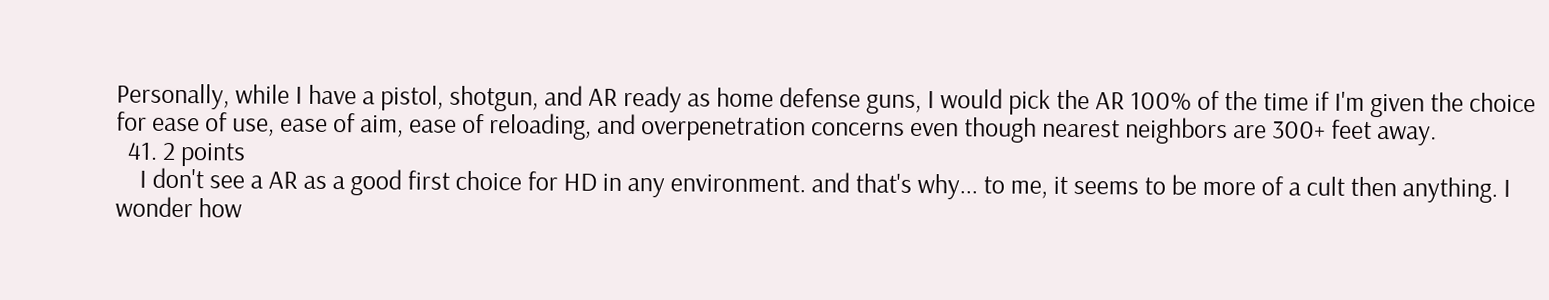Personally, while I have a pistol, shotgun, and AR ready as home defense guns, I would pick the AR 100% of the time if I'm given the choice for ease of use, ease of aim, ease of reloading, and overpenetration concerns even though nearest neighbors are 300+ feet away.
  41. 2 points
    I don't see a AR as a good first choice for HD in any environment. and that's why... to me, it seems to be more of a cult then anything. I wonder how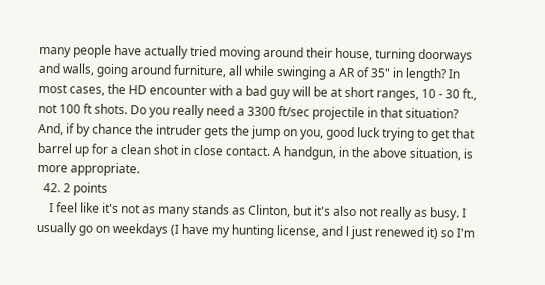many people have actually tried moving around their house, turning doorways and walls, going around furniture, all while swinging a AR of 35" in length? In most cases, the HD encounter with a bad guy will be at short ranges, 10 - 30 ft., not 100 ft shots. Do you really need a 3300 ft/sec projectile in that situation? And, if by chance the intruder gets the jump on you, good luck trying to get that barrel up for a clean shot in close contact. A handgun, in the above situation, is more appropriate.
  42. 2 points
    I feel like it's not as many stands as Clinton, but it's also not really as busy. I usually go on weekdays (I have my hunting license, and l just renewed it) so I'm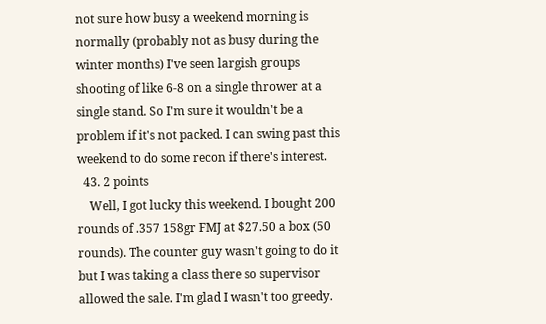not sure how busy a weekend morning is normally (probably not as busy during the winter months) I've seen largish groups shooting of like 6-8 on a single thrower at a single stand. So I'm sure it wouldn't be a problem if it's not packed. I can swing past this weekend to do some recon if there's interest.
  43. 2 points
    Well, I got lucky this weekend. I bought 200 rounds of .357 158gr FMJ at $27.50 a box (50 rounds). The counter guy wasn't going to do it but I was taking a class there so supervisor allowed the sale. I'm glad I wasn't too greedy.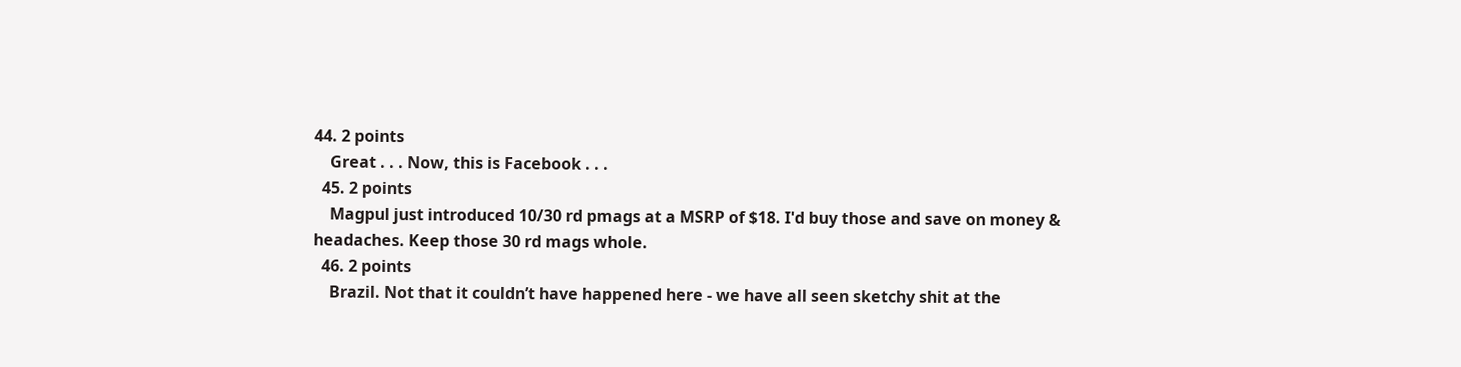44. 2 points
    Great . . . Now, this is Facebook . . .
  45. 2 points
    Magpul just introduced 10/30 rd pmags at a MSRP of $18. I'd buy those and save on money & headaches. Keep those 30 rd mags whole.
  46. 2 points
    Brazil. Not that it couldn’t have happened here - we have all seen sketchy shit at the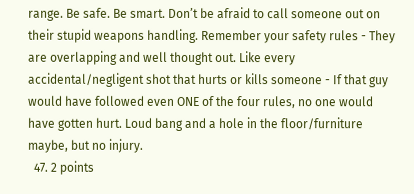range. Be safe. Be smart. Don’t be afraid to call someone out on their stupid weapons handling. Remember your safety rules - They are overlapping and well thought out. Like every accidental/negligent shot that hurts or kills someone - If that guy would have followed even ONE of the four rules, no one would have gotten hurt. Loud bang and a hole in the floor/furniture maybe, but no injury.
  47. 2 points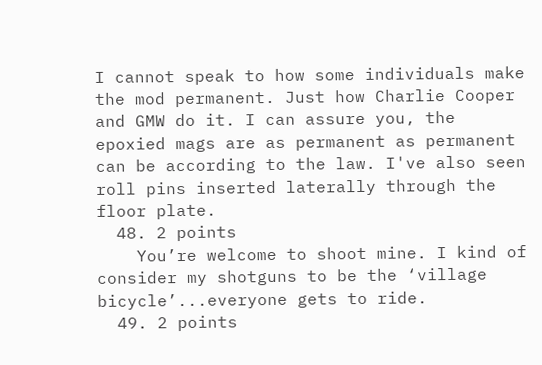I cannot speak to how some individuals make the mod permanent. Just how Charlie Cooper and GMW do it. I can assure you, the epoxied mags are as permanent as permanent can be according to the law. I've also seen roll pins inserted laterally through the floor plate.
  48. 2 points
    You’re welcome to shoot mine. I kind of consider my shotguns to be the ‘village bicycle’...everyone gets to ride.
  49. 2 points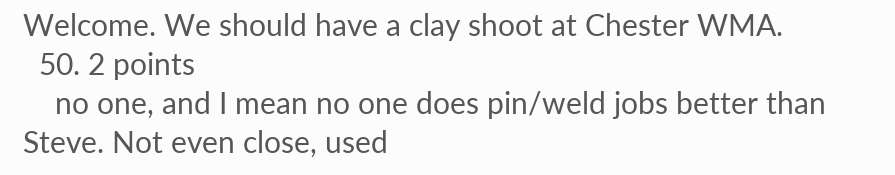Welcome. We should have a clay shoot at Chester WMA.
  50. 2 points
    no one, and I mean no one does pin/weld jobs better than Steve. Not even close, used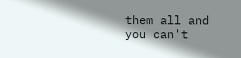them all and you can't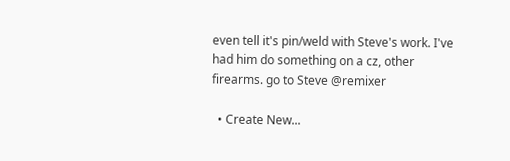even tell it's pin/weld with Steve's work. I've had him do something on a cz, other firearms. go to Steve @remixer

  • Create New...